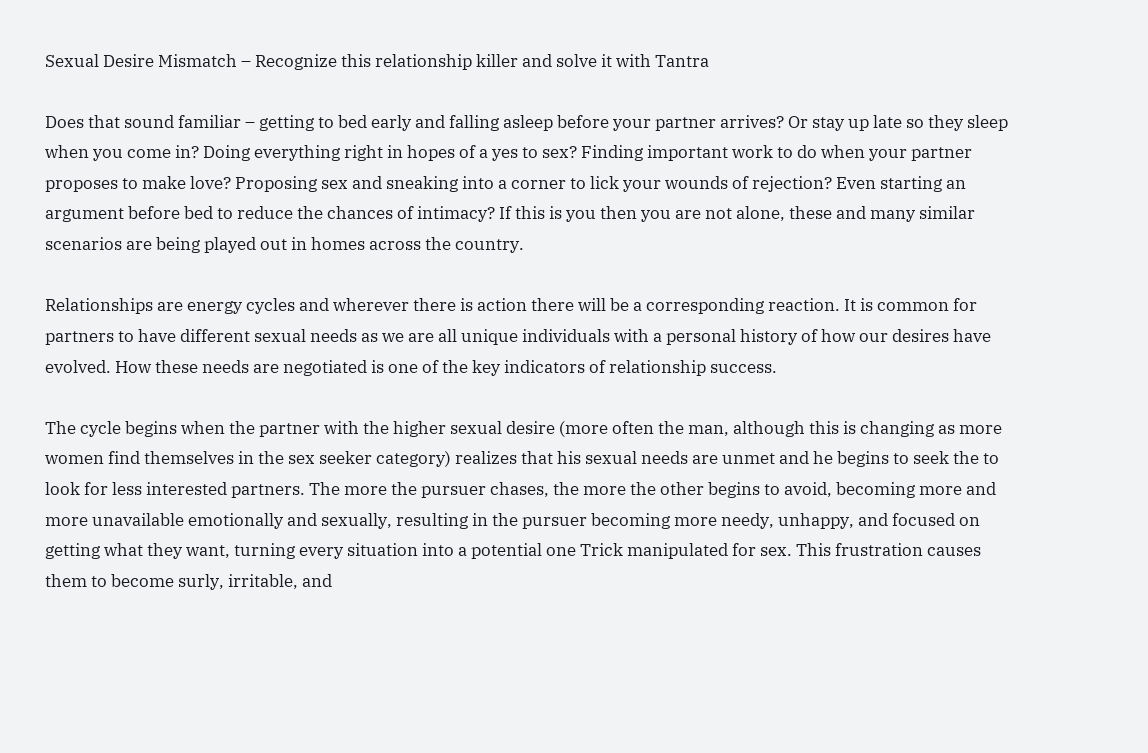Sexual Desire Mismatch – Recognize this relationship killer and solve it with Tantra

Does that sound familiar – getting to bed early and falling asleep before your partner arrives? Or stay up late so they sleep when you come in? Doing everything right in hopes of a yes to sex? Finding important work to do when your partner proposes to make love? Proposing sex and sneaking into a corner to lick your wounds of rejection? Even starting an argument before bed to reduce the chances of intimacy? If this is you then you are not alone, these and many similar scenarios are being played out in homes across the country.

Relationships are energy cycles and wherever there is action there will be a corresponding reaction. It is common for partners to have different sexual needs as we are all unique individuals with a personal history of how our desires have evolved. How these needs are negotiated is one of the key indicators of relationship success.

The cycle begins when the partner with the higher sexual desire (more often the man, although this is changing as more women find themselves in the sex seeker category) realizes that his sexual needs are unmet and he begins to seek the to look for less interested partners. The more the pursuer chases, the more the other begins to avoid, becoming more and more unavailable emotionally and sexually, resulting in the pursuer becoming more needy, unhappy, and focused on getting what they want, turning every situation into a potential one Trick manipulated for sex. This frustration causes them to become surly, irritable, and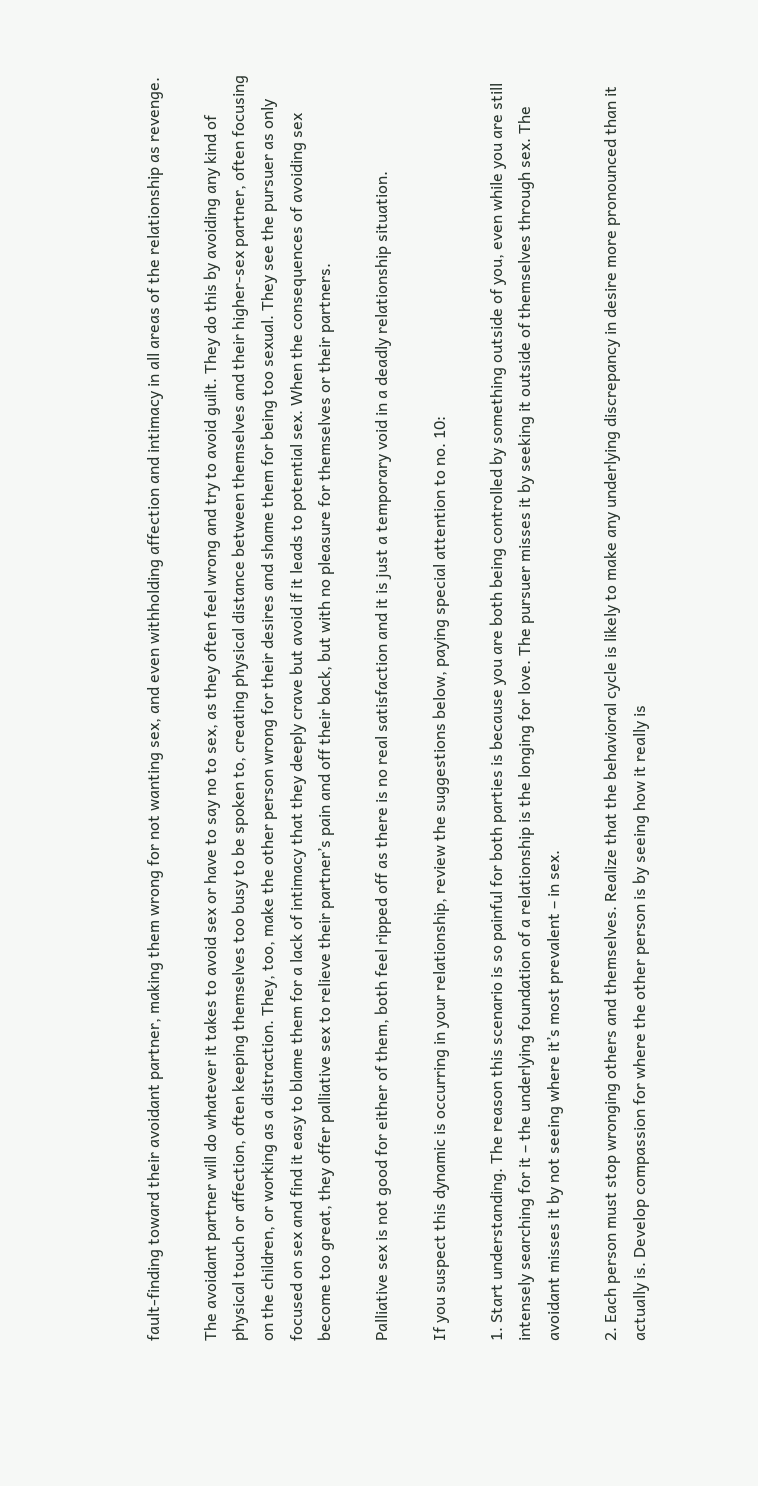fault-finding toward their avoidant partner, making them wrong for not wanting sex, and even withholding affection and intimacy in all areas of the relationship as revenge.

The avoidant partner will do whatever it takes to avoid sex or have to say no to sex, as they often feel wrong and try to avoid guilt. They do this by avoiding any kind of physical touch or affection, often keeping themselves too busy to be spoken to, creating physical distance between themselves and their higher-sex partner, often focusing on the children, or working as a distraction. They, too, make the other person wrong for their desires and shame them for being too sexual. They see the pursuer as only focused on sex and find it easy to blame them for a lack of intimacy that they deeply crave but avoid if it leads to potential sex. When the consequences of avoiding sex become too great, they offer palliative sex to relieve their partner’s pain and off their back, but with no pleasure for themselves or their partners.

Palliative sex is not good for either of them, both feel ripped off as there is no real satisfaction and it is just a temporary void in a deadly relationship situation.

If you suspect this dynamic is occurring in your relationship, review the suggestions below, paying special attention to no. 10:

1. Start understanding. The reason this scenario is so painful for both parties is because you are both being controlled by something outside of you, even while you are still intensely searching for it – the underlying foundation of a relationship is the longing for love. The pursuer misses it by seeking it outside of themselves through sex. The avoidant misses it by not seeing where it’s most prevalent – in sex.

2. Each person must stop wronging others and themselves. Realize that the behavioral cycle is likely to make any underlying discrepancy in desire more pronounced than it actually is. Develop compassion for where the other person is by seeing how it really is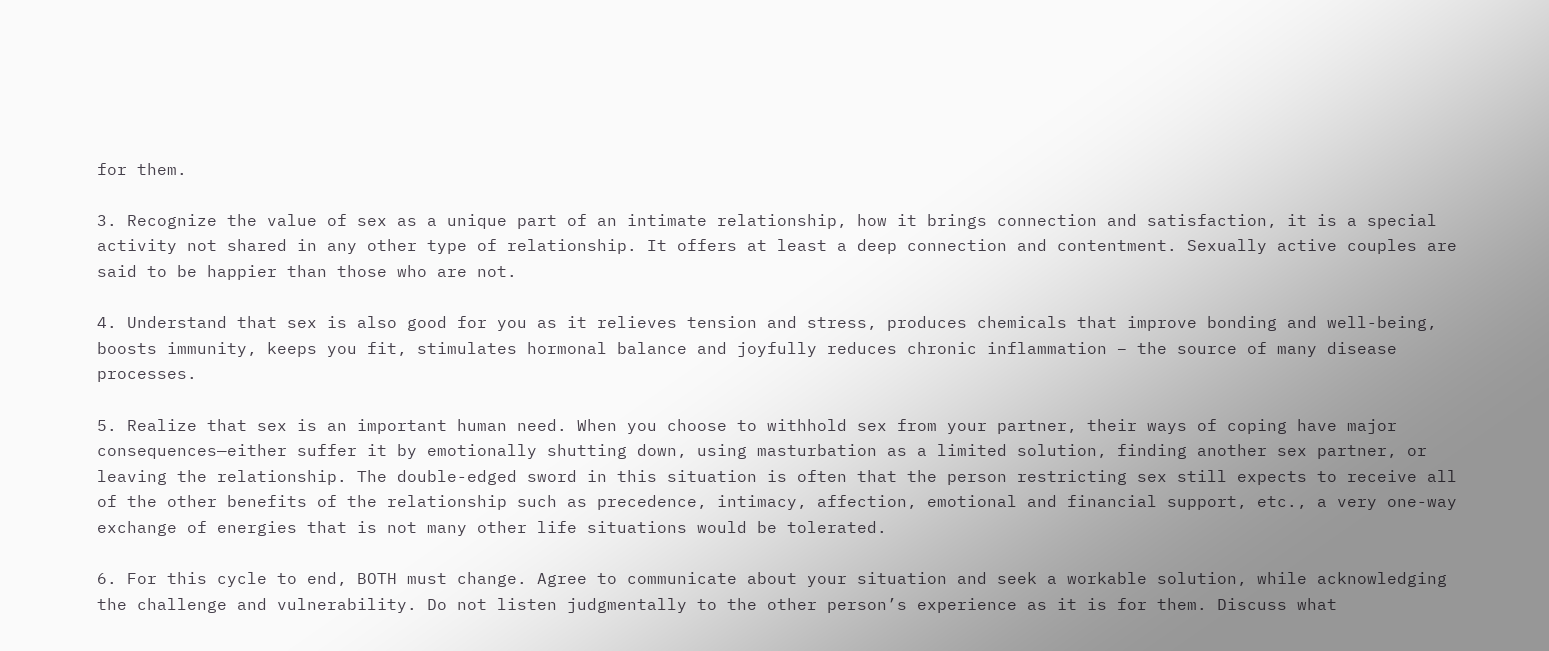for them.

3. Recognize the value of sex as a unique part of an intimate relationship, how it brings connection and satisfaction, it is a special activity not shared in any other type of relationship. It offers at least a deep connection and contentment. Sexually active couples are said to be happier than those who are not.

4. Understand that sex is also good for you as it relieves tension and stress, produces chemicals that improve bonding and well-being, boosts immunity, keeps you fit, stimulates hormonal balance and joyfully reduces chronic inflammation – the source of many disease processes.

5. Realize that sex is an important human need. When you choose to withhold sex from your partner, their ways of coping have major consequences—either suffer it by emotionally shutting down, using masturbation as a limited solution, finding another sex partner, or leaving the relationship. The double-edged sword in this situation is often that the person restricting sex still expects to receive all of the other benefits of the relationship such as precedence, intimacy, affection, emotional and financial support, etc., a very one-way exchange of energies that is not many other life situations would be tolerated.

6. For this cycle to end, BOTH must change. Agree to communicate about your situation and seek a workable solution, while acknowledging the challenge and vulnerability. Do not listen judgmentally to the other person’s experience as it is for them. Discuss what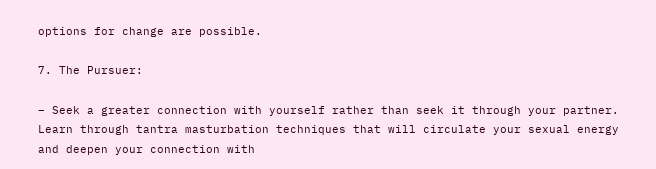options for change are possible.

7. The Pursuer:

– Seek a greater connection with yourself rather than seek it through your partner. Learn through tantra masturbation techniques that will circulate your sexual energy and deepen your connection with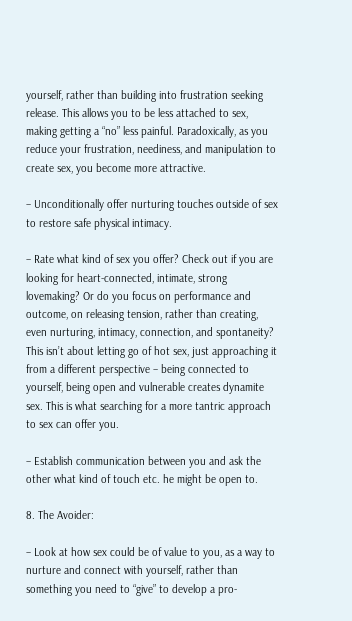yourself, rather than building into frustration seeking release. This allows you to be less attached to sex, making getting a “no” less painful. Paradoxically, as you reduce your frustration, neediness, and manipulation to create sex, you become more attractive.

– Unconditionally offer nurturing touches outside of sex to restore safe physical intimacy.

– Rate what kind of sex you offer? Check out if you are looking for heart-connected, intimate, strong lovemaking? Or do you focus on performance and outcome, on releasing tension, rather than creating, even nurturing, intimacy, connection, and spontaneity? This isn’t about letting go of hot sex, just approaching it from a different perspective – being connected to yourself, being open and vulnerable creates dynamite sex. This is what searching for a more tantric approach to sex can offer you.

– Establish communication between you and ask the other what kind of touch etc. he might be open to.

8. The Avoider:

– Look at how sex could be of value to you, as a way to nurture and connect with yourself, rather than something you need to “give” to develop a pro-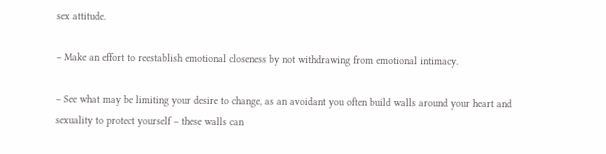sex attitude.

– Make an effort to reestablish emotional closeness by not withdrawing from emotional intimacy.

– See what may be limiting your desire to change, as an avoidant you often build walls around your heart and sexuality to protect yourself – these walls can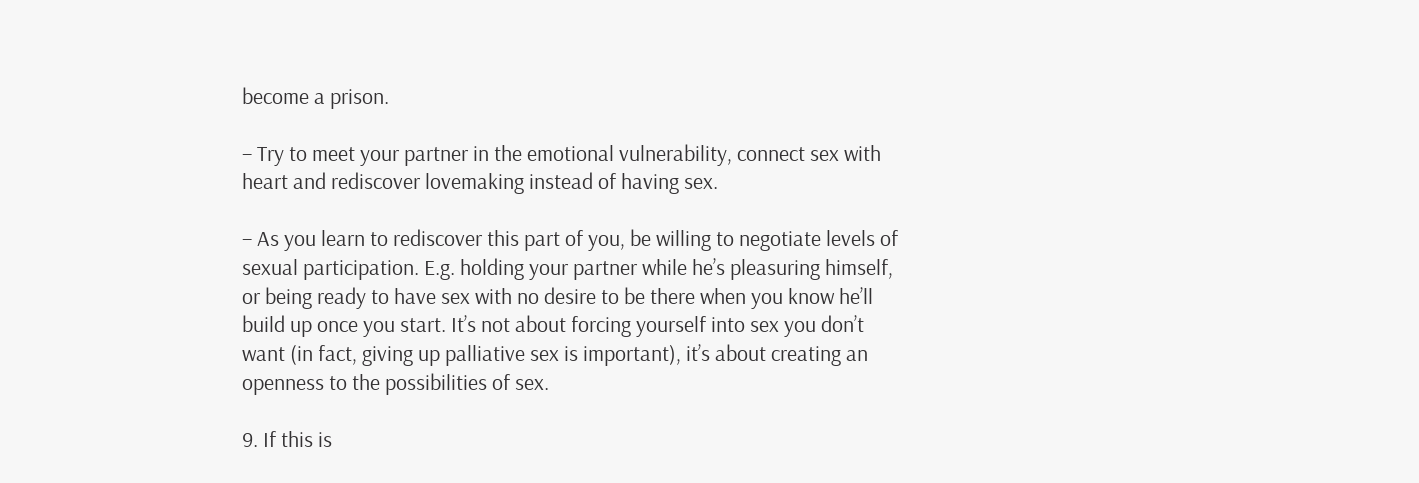become a prison.

– Try to meet your partner in the emotional vulnerability, connect sex with heart and rediscover lovemaking instead of having sex.

– As you learn to rediscover this part of you, be willing to negotiate levels of sexual participation. E.g. holding your partner while he’s pleasuring himself, or being ready to have sex with no desire to be there when you know he’ll build up once you start. It’s not about forcing yourself into sex you don’t want (in fact, giving up palliative sex is important), it’s about creating an openness to the possibilities of sex.

9. If this is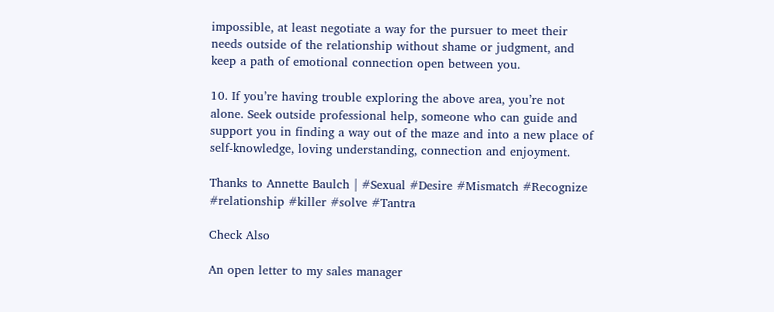impossible, at least negotiate a way for the pursuer to meet their needs outside of the relationship without shame or judgment, and keep a path of emotional connection open between you.

10. If you’re having trouble exploring the above area, you’re not alone. Seek outside professional help, someone who can guide and support you in finding a way out of the maze and into a new place of self-knowledge, loving understanding, connection and enjoyment.

Thanks to Annette Baulch | #Sexual #Desire #Mismatch #Recognize #relationship #killer #solve #Tantra

Check Also

An open letter to my sales manager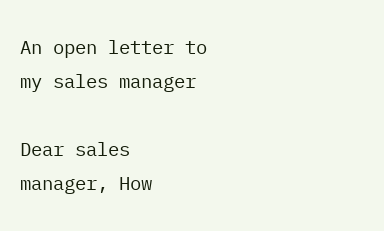An open letter to my sales manager

Dear sales manager, How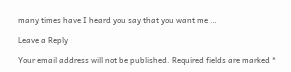many times have I heard you say that you want me …

Leave a Reply

Your email address will not be published. Required fields are marked *